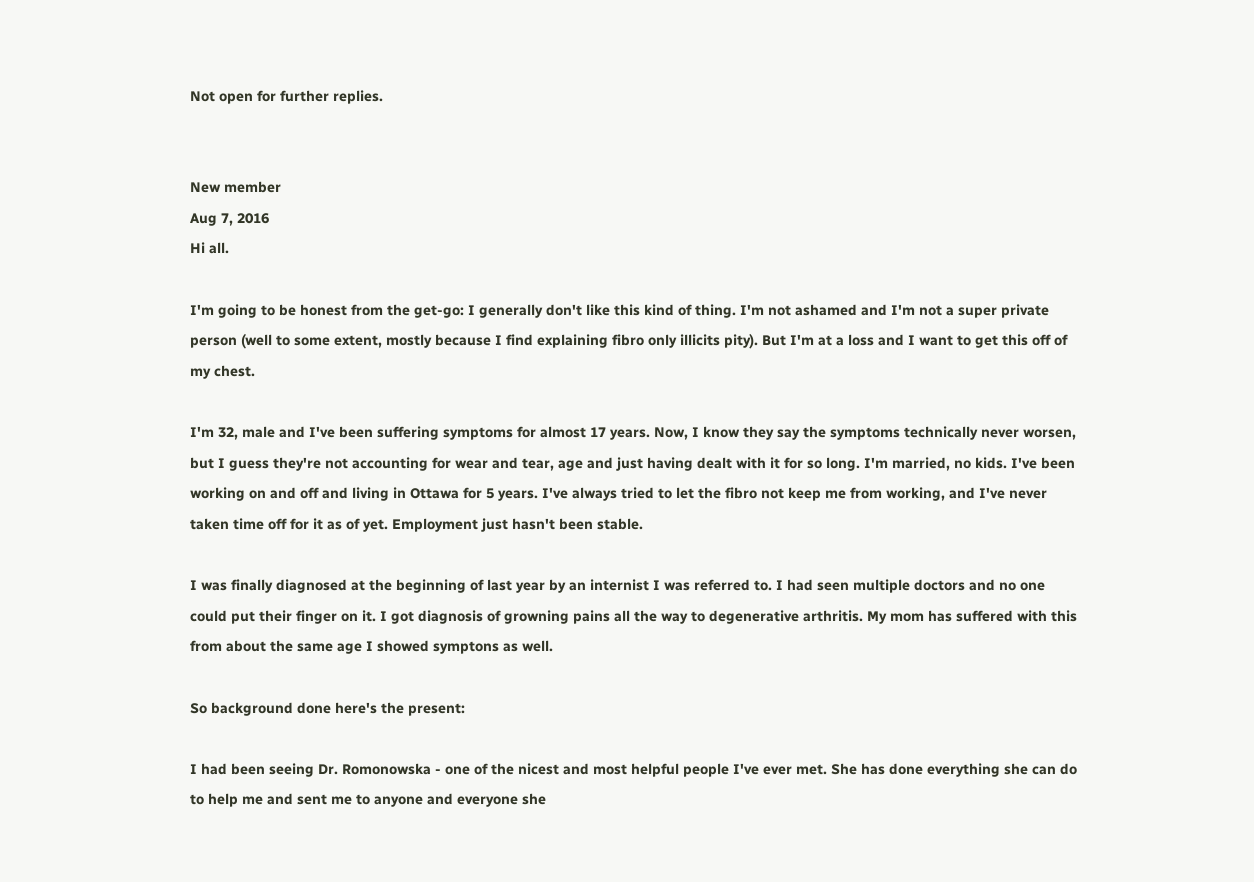Not open for further replies.


New member
Aug 7, 2016
Hi all.

I'm going to be honest from the get-go: I generally don't like this kind of thing. I'm not ashamed and I'm not a super private person (well to some extent, mostly because I find explaining fibro only illicits pity). But I'm at a loss and I want to get this off of my chest.

I'm 32, male and I've been suffering symptoms for almost 17 years. Now, I know they say the symptoms technically never worsen, but I guess they're not accounting for wear and tear, age and just having dealt with it for so long. I'm married, no kids. I've been working on and off and living in Ottawa for 5 years. I've always tried to let the fibro not keep me from working, and I've never taken time off for it as of yet. Employment just hasn't been stable.

I was finally diagnosed at the beginning of last year by an internist I was referred to. I had seen multiple doctors and no one could put their finger on it. I got diagnosis of growning pains all the way to degenerative arthritis. My mom has suffered with this from about the same age I showed symptons as well.

So background done here's the present:

I had been seeing Dr. Romonowska - one of the nicest and most helpful people I've ever met. She has done everything she can do to help me and sent me to anyone and everyone she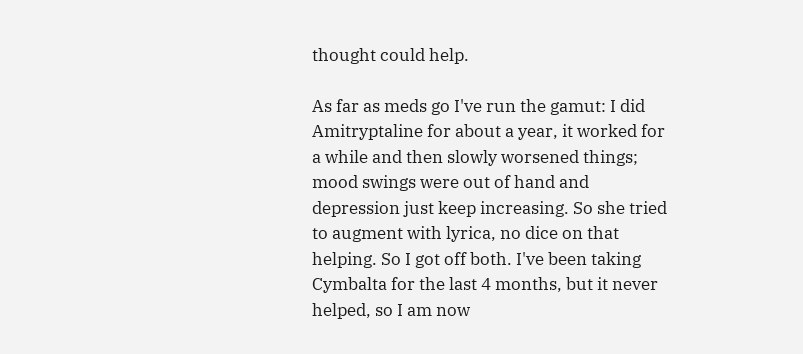thought could help.

As far as meds go I've run the gamut: I did Amitryptaline for about a year, it worked for a while and then slowly worsened things; mood swings were out of hand and depression just keep increasing. So she tried to augment with lyrica, no dice on that helping. So I got off both. I've been taking Cymbalta for the last 4 months, but it never helped, so I am now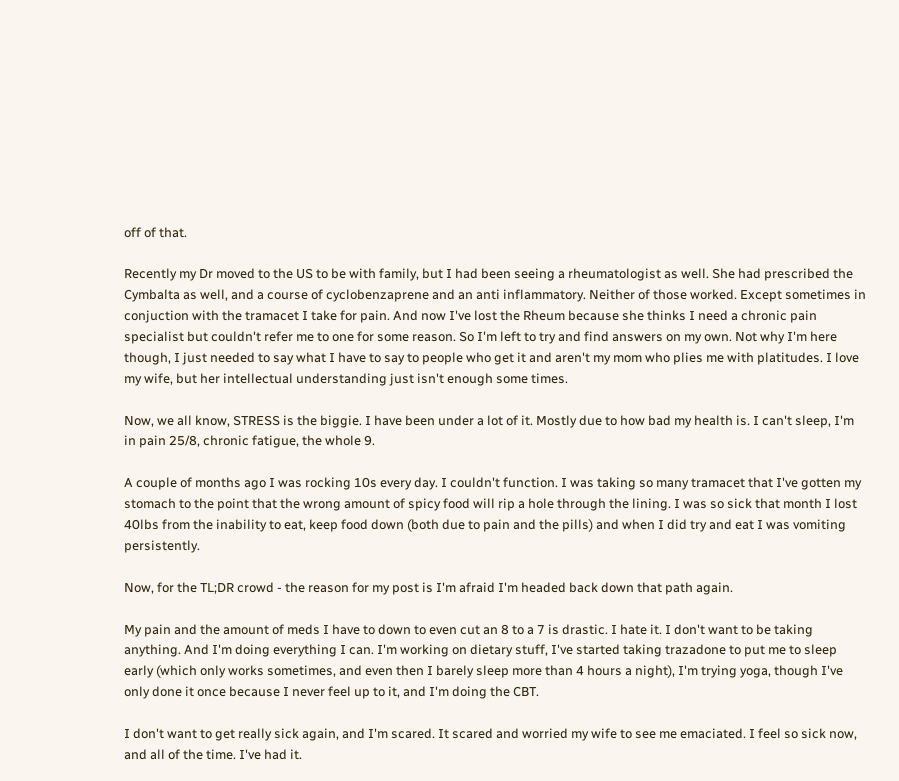off of that.

Recently my Dr moved to the US to be with family, but I had been seeing a rheumatologist as well. She had prescribed the Cymbalta as well, and a course of cyclobenzaprene and an anti inflammatory. Neither of those worked. Except sometimes in conjuction with the tramacet I take for pain. And now I've lost the Rheum because she thinks I need a chronic pain specialist but couldn't refer me to one for some reason. So I'm left to try and find answers on my own. Not why I'm here though, I just needed to say what I have to say to people who get it and aren't my mom who plies me with platitudes. I love my wife, but her intellectual understanding just isn't enough some times.

Now, we all know, STRESS is the biggie. I have been under a lot of it. Mostly due to how bad my health is. I can't sleep, I'm in pain 25/8, chronic fatigue, the whole 9.

A couple of months ago I was rocking 10s every day. I couldn't function. I was taking so many tramacet that I've gotten my stomach to the point that the wrong amount of spicy food will rip a hole through the lining. I was so sick that month I lost 40lbs from the inability to eat, keep food down (both due to pain and the pills) and when I did try and eat I was vomiting persistently.

Now, for the TL;DR crowd - the reason for my post is I'm afraid I'm headed back down that path again.

My pain and the amount of meds I have to down to even cut an 8 to a 7 is drastic. I hate it. I don't want to be taking anything. And I'm doing everything I can. I'm working on dietary stuff, I've started taking trazadone to put me to sleep early (which only works sometimes, and even then I barely sleep more than 4 hours a night), I'm trying yoga, though I've only done it once because I never feel up to it, and I'm doing the CBT.

I don't want to get really sick again, and I'm scared. It scared and worried my wife to see me emaciated. I feel so sick now, and all of the time. I've had it.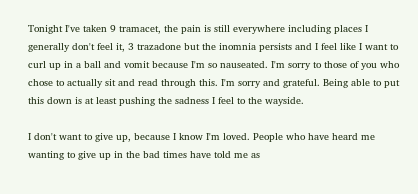Tonight I've taken 9 tramacet, the pain is still everywhere including places I generally don't feel it, 3 trazadone but the inomnia persists and I feel like I want to curl up in a ball and vomit because I'm so nauseated. I'm sorry to those of you who chose to actually sit and read through this. I'm sorry and grateful. Being able to put this down is at least pushing the sadness I feel to the wayside.

I don't want to give up, because I know I'm loved. People who have heard me wanting to give up in the bad times have told me as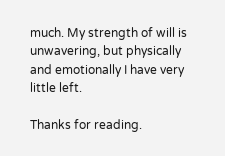much. My strength of will is unwavering, but physically and emotionally I have very little left.

Thanks for reading.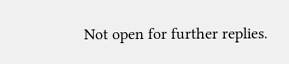Not open for further replies.